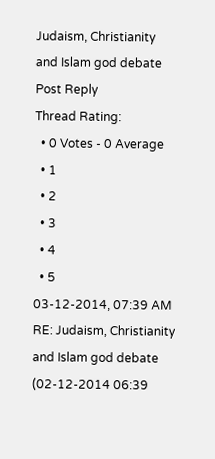Judaism, Christianity and Islam god debate
Post Reply
Thread Rating:
  • 0 Votes - 0 Average
  • 1
  • 2
  • 3
  • 4
  • 5
03-12-2014, 07:39 AM
RE: Judaism, Christianity and Islam god debate
(02-12-2014 06:39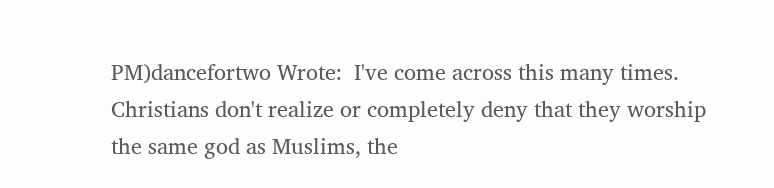PM)dancefortwo Wrote:  I've come across this many times. Christians don't realize or completely deny that they worship the same god as Muslims, the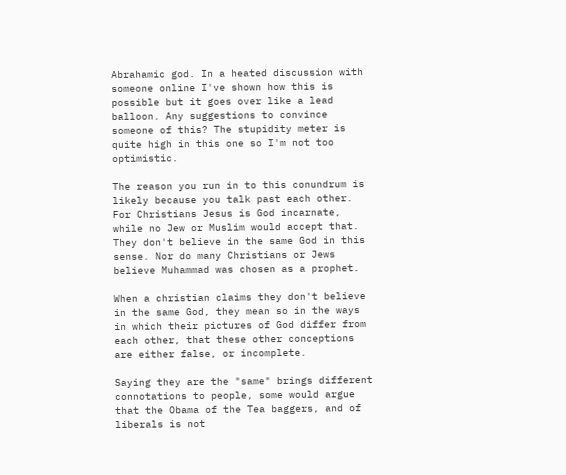Abrahamic god. In a heated discussion with someone online I've shown how this is possible but it goes over like a lead balloon. Any suggestions to convince someone of this? The stupidity meter is quite high in this one so I'm not too optimistic.

The reason you run in to this conundrum is likely because you talk past each other. For Christians Jesus is God incarnate, while no Jew or Muslim would accept that. They don't believe in the same God in this sense. Nor do many Christians or Jews believe Muhammad was chosen as a prophet.

When a christian claims they don't believe in the same God, they mean so in the ways in which their pictures of God differ from each other, that these other conceptions are either false, or incomplete.

Saying they are the "same" brings different connotations to people, some would argue that the Obama of the Tea baggers, and of liberals is not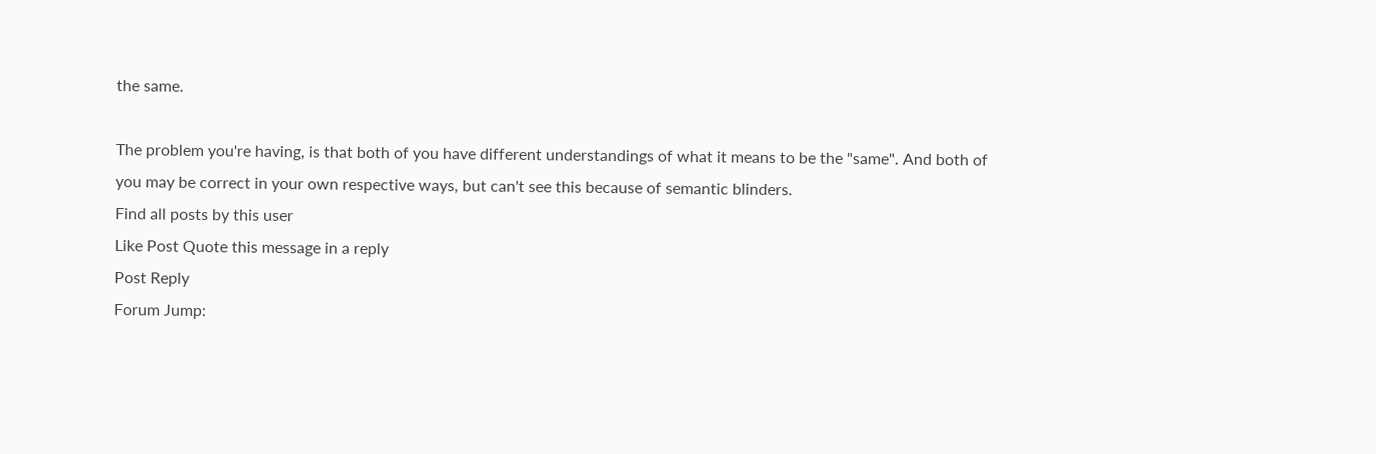the same.

The problem you're having, is that both of you have different understandings of what it means to be the "same". And both of you may be correct in your own respective ways, but can't see this because of semantic blinders.
Find all posts by this user
Like Post Quote this message in a reply
Post Reply
Forum Jump: